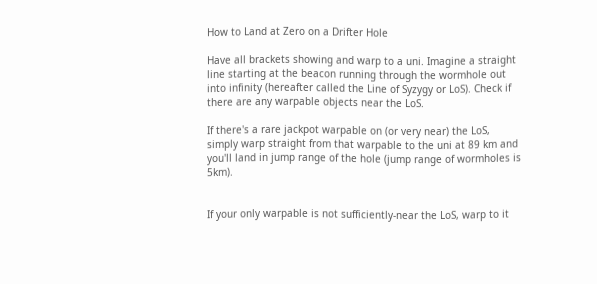How to Land at Zero on a Drifter Hole

Have all brackets showing and warp to a uni. Imagine a straight line starting at the beacon running through the wormhole out into infinity (hereafter called the Line of Syzygy or LoS). Check if there are any warpable objects near the LoS.

If there's a rare jackpot warpable on (or very near) the LoS, simply warp straight from that warpable to the uni at 89 km and you'll land in jump range of the hole (jump range of wormholes is 5km).


If your only warpable is not sufficiently-near the LoS, warp to it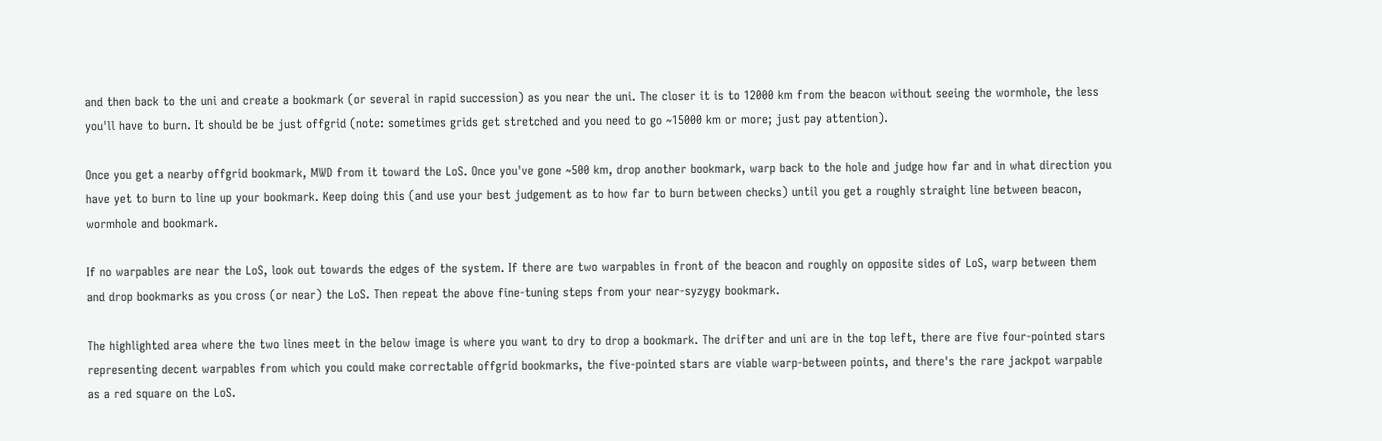and then back to the uni and create a bookmark (or several in rapid succession) as you near the uni. The closer it is to 12000 km from the beacon without seeing the wormhole, the less you'll have to burn. It should be be just offgrid (note: sometimes grids get stretched and you need to go ~15000 km or more; just pay attention).

Once you get a nearby offgrid bookmark, MWD from it toward the LoS. Once you've gone ~500 km, drop another bookmark, warp back to the hole and judge how far and in what direction you have yet to burn to line up your bookmark. Keep doing this (and use your best judgement as to how far to burn between checks) until you get a roughly straight line between beacon, wormhole and bookmark.

If no warpables are near the LoS, look out towards the edges of the system. If there are two warpables in front of the beacon and roughly on opposite sides of LoS, warp between them and drop bookmarks as you cross (or near) the LoS. Then repeat the above fine-tuning steps from your near-syzygy bookmark.

The highlighted area where the two lines meet in the below image is where you want to dry to drop a bookmark. The drifter and uni are in the top left, there are five four-pointed stars representing decent warpables from which you could make correctable offgrid bookmarks, the five-pointed stars are viable warp-between points, and there's the rare jackpot warpable as a red square on the LoS.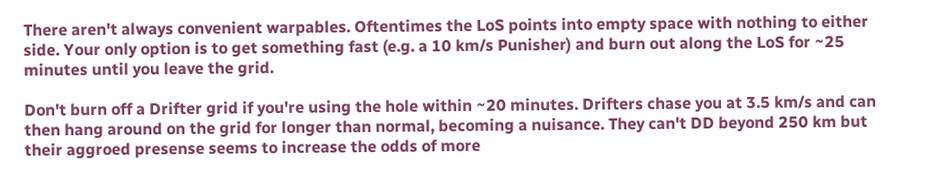There aren't always convenient warpables. Oftentimes the LoS points into empty space with nothing to either side. Your only option is to get something fast (e.g. a 10 km/s Punisher) and burn out along the LoS for ~25 minutes until you leave the grid.

Don't burn off a Drifter grid if you're using the hole within ~20 minutes. Drifters chase you at 3.5 km/s and can then hang around on the grid for longer than normal, becoming a nuisance. They can't DD beyond 250 km but their aggroed presense seems to increase the odds of more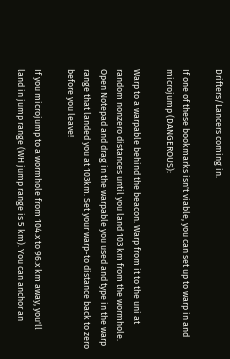Drifters/Lancers coming in.

If one of these bookmarks isn't viable, you can set up to warp in and microjump (DANGEROUS):

Warp to a warpable behind the beacon. Warp from it to the uni at random nonzero distances until you land 103 km from the wormhole. Open Notepad and drag in the warpable you used and type in the warp range that landed you at 103km. Set your warp-to distance back to zero before you leave!

If you microjump to a wormhole from 104.x to 96.x km away, you'll land in jump range (WH jump range is 5 km). You can anchor an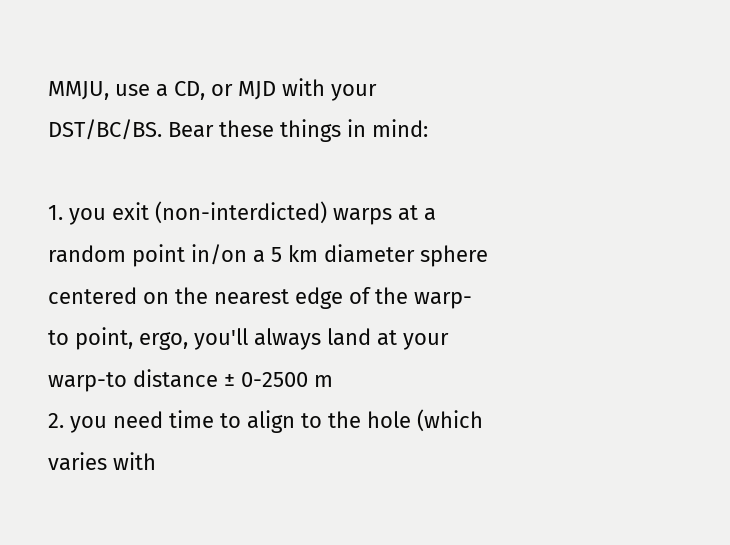MMJU, use a CD, or MJD with your DST/BC/BS. Bear these things in mind:

1. you exit (non-interdicted) warps at a random point in/on a 5 km diameter sphere centered on the nearest edge of the warp-to point, ergo, you'll always land at your warp-to distance ± 0-2500 m
2. you need time to align to the hole (which varies with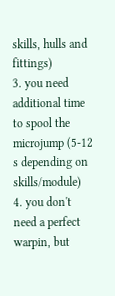skills, hulls and fittings)
3. you need additional time to spool the microjump (5-12 s depending on skills/module)
4. you don't need a perfect warpin, but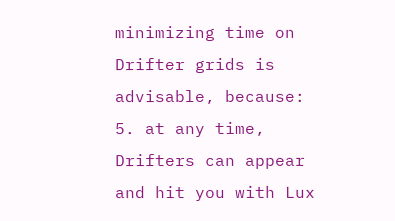minimizing time on Drifter grids is advisable, because:
5. at any time, Drifters can appear and hit you with Lux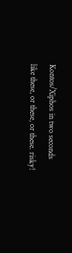Kontos/Xiphos in two seconds
like these, or these, or these. risky!